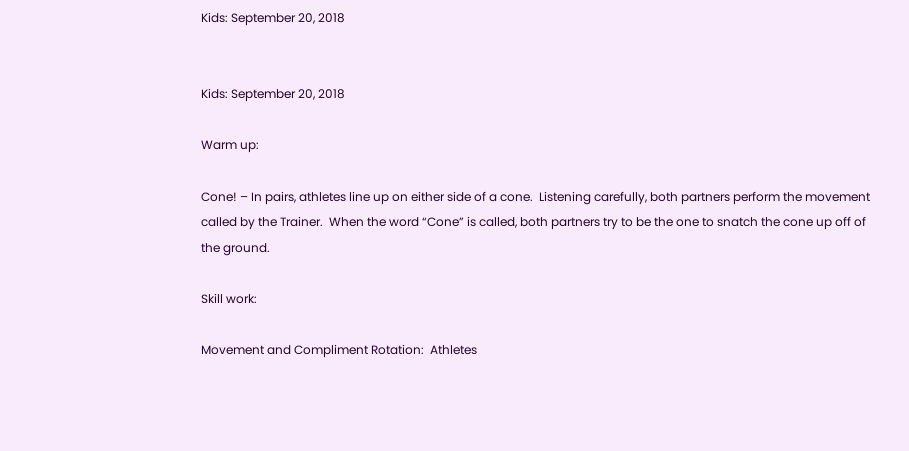Kids: September 20, 2018


Kids: September 20, 2018

Warm up:

Cone! – In pairs, athletes line up on either side of a cone.  Listening carefully, both partners perform the movement called by the Trainer.  When the word “Cone” is called, both partners try to be the one to snatch the cone up off of the ground.

Skill work:

Movement and Compliment Rotation:  Athletes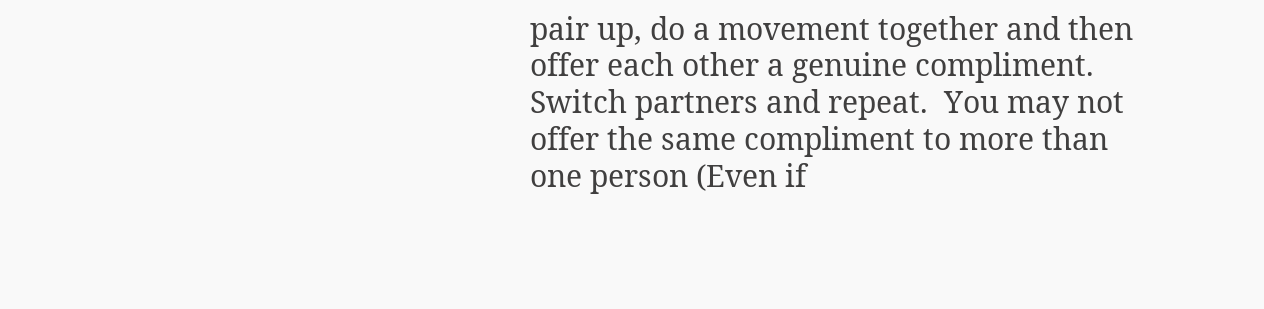pair up, do a movement together and then offer each other a genuine compliment.  Switch partners and repeat.  You may not offer the same compliment to more than one person (Even if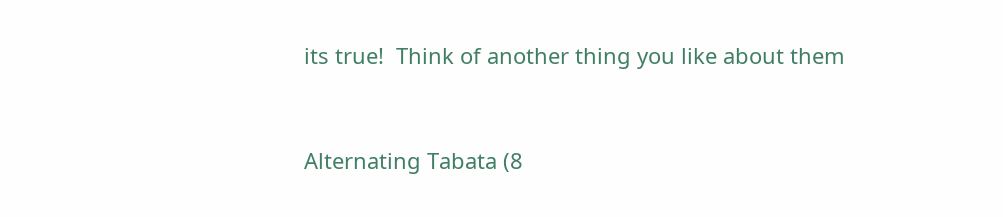its true!  Think of another thing you like about them


Alternating Tabata (8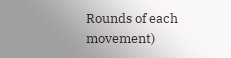Rounds of each movement)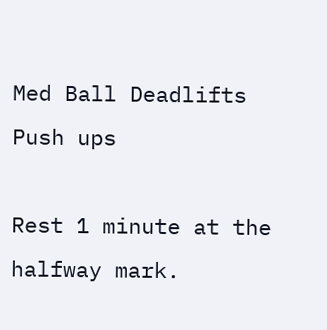Med Ball Deadlifts
Push ups

Rest 1 minute at the halfway mark.